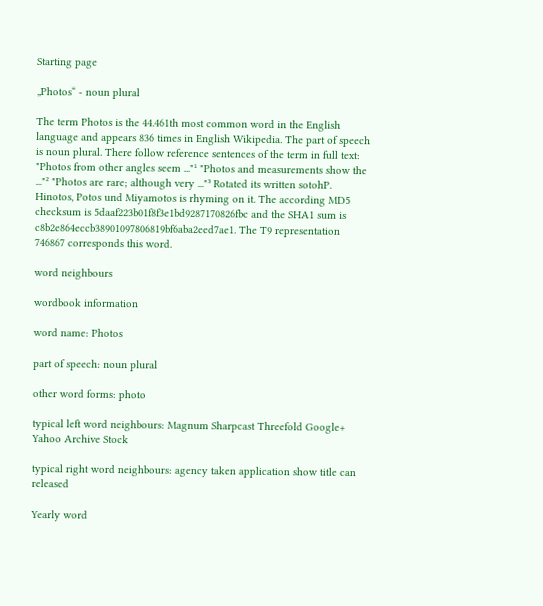Starting page

„Photos“ - noun plural

The term Photos is the 44.461th most common word in the English language and appears 836 times in English Wikipedia. The part of speech is noun plural. There follow reference sentences of the term in full text: "Photos from other angles seem ..."¹ "Photos and measurements show the ..."² "Photos are rare; although very ..."³ Rotated its written sotohP. Hinotos, Potos und Miyamotos is rhyming on it. The according MD5 checksum is 5daaf223b01f8f3e1bd9287170826fbc and the SHA1 sum is c8b2e864eccb38901097806819bf6aba2eed7ae1. The T9 representation 746867 corresponds this word.

word neighbours

wordbook information

word name: Photos

part of speech: noun plural

other word forms: photo

typical left word neighbours: Magnum Sharpcast Threefold Google+ Yahoo Archive Stock

typical right word neighbours: agency taken application show title can released

Yearly word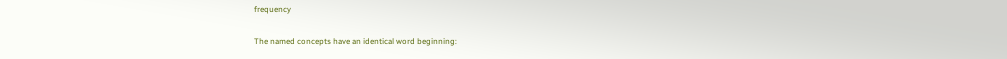frequency

The named concepts have an identical word beginning: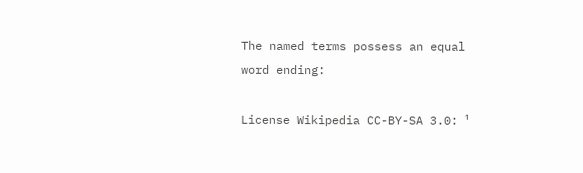The named terms possess an equal word ending:

License Wikipedia CC-BY-SA 3.0: ¹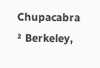Chupacabra ² Berkeley,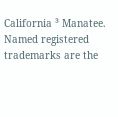California ³ Manatee. Named registered trademarks are the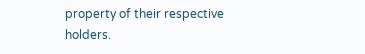property of their respective holders.